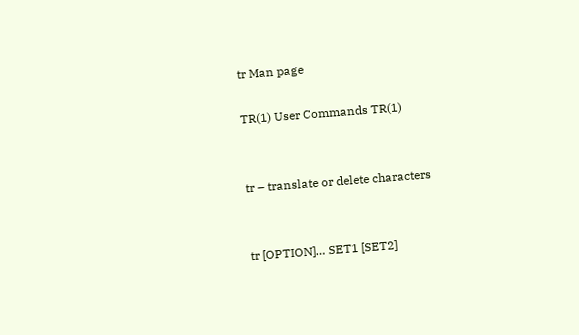tr Man page

TR(1) User Commands TR(1)


tr – translate or delete characters


tr [OPTION]… SET1 [SET2]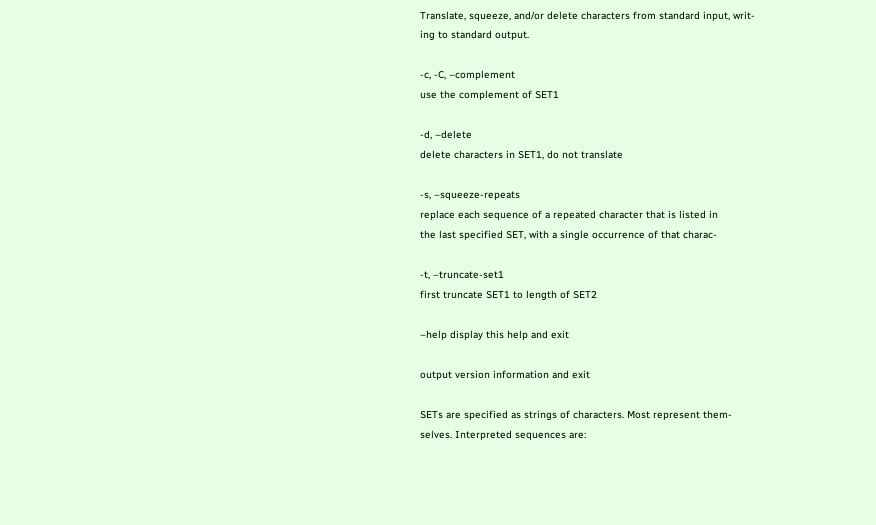Translate, squeeze, and/or delete characters from standard input, writ‐
ing to standard output.

-c, -C, –complement
use the complement of SET1

-d, –delete
delete characters in SET1, do not translate

-s, –squeeze-repeats
replace each sequence of a repeated character that is listed in
the last specified SET, with a single occurrence of that charac‐

-t, –truncate-set1
first truncate SET1 to length of SET2

–help display this help and exit

output version information and exit

SETs are specified as strings of characters. Most represent them‐
selves. Interpreted sequences are: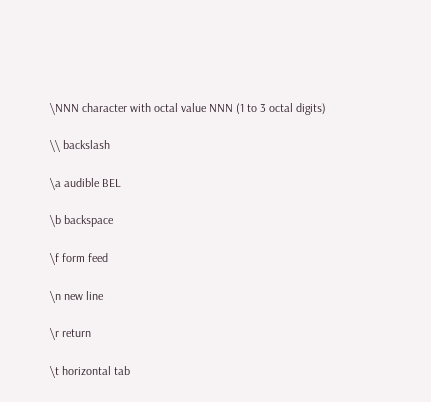\NNN character with octal value NNN (1 to 3 octal digits)

\\ backslash

\a audible BEL

\b backspace

\f form feed

\n new line

\r return

\t horizontal tab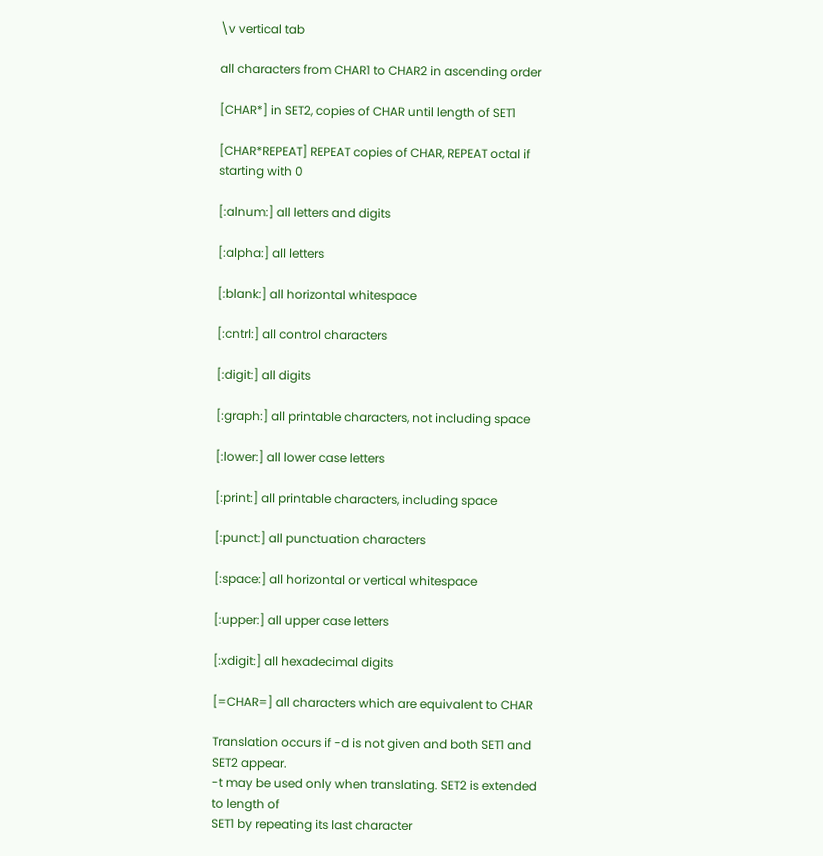\v vertical tab

all characters from CHAR1 to CHAR2 in ascending order

[CHAR*] in SET2, copies of CHAR until length of SET1

[CHAR*REPEAT] REPEAT copies of CHAR, REPEAT octal if starting with 0

[:alnum:] all letters and digits

[:alpha:] all letters

[:blank:] all horizontal whitespace

[:cntrl:] all control characters

[:digit:] all digits

[:graph:] all printable characters, not including space

[:lower:] all lower case letters

[:print:] all printable characters, including space

[:punct:] all punctuation characters

[:space:] all horizontal or vertical whitespace

[:upper:] all upper case letters

[:xdigit:] all hexadecimal digits

[=CHAR=] all characters which are equivalent to CHAR

Translation occurs if -d is not given and both SET1 and SET2 appear.
-t may be used only when translating. SET2 is extended to length of
SET1 by repeating its last character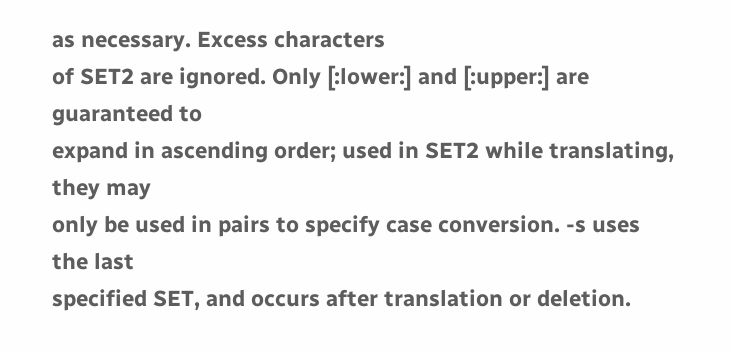as necessary. Excess characters
of SET2 are ignored. Only [:lower:] and [:upper:] are guaranteed to
expand in ascending order; used in SET2 while translating, they may
only be used in pairs to specify case conversion. -s uses the last
specified SET, and occurs after translation or deletion.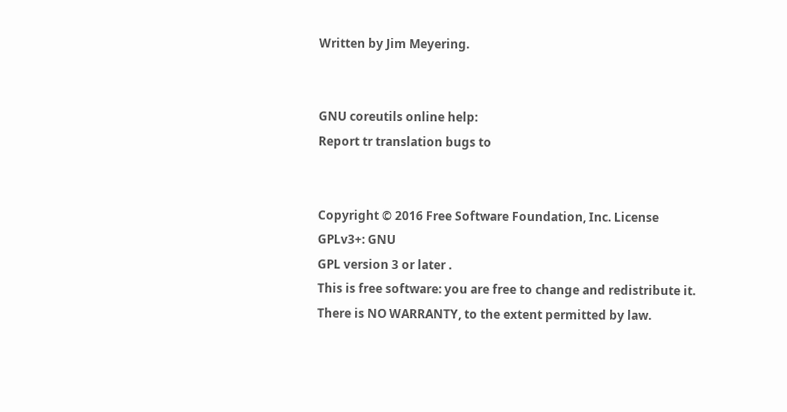Written by Jim Meyering.


GNU coreutils online help:
Report tr translation bugs to


Copyright © 2016 Free Software Foundation, Inc. License GPLv3+: GNU
GPL version 3 or later .
This is free software: you are free to change and redistribute it.
There is NO WARRANTY, to the extent permitted by law.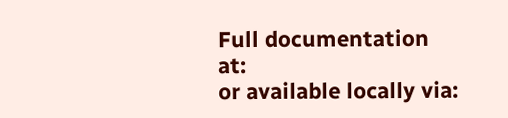Full documentation at:
or available locally via: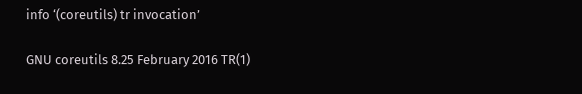info ‘(coreutils) tr invocation’

GNU coreutils 8.25 February 2016 TR(1)